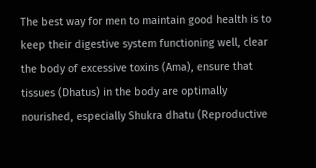The best way for men to maintain good health is to keep their digestive system functioning well, clear the body of excessive toxins (Ama), ensure that tissues (Dhatus) in the body are optimally nourished, especially Shukra dhatu (Reproductive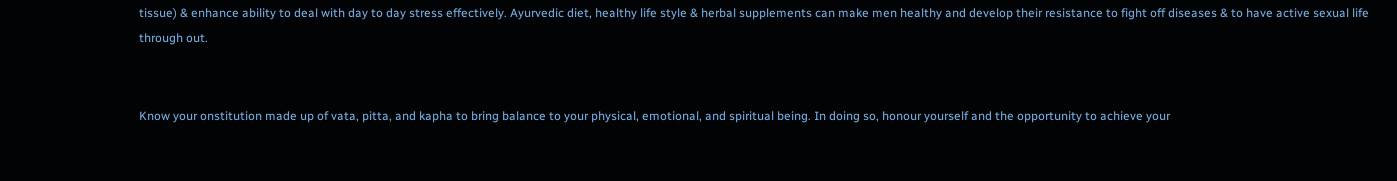tissue) & enhance ability to deal with day to day stress effectively. Ayurvedic diet, healthy life style & herbal supplements can make men healthy and develop their resistance to fight off diseases & to have active sexual life through out.


Know your onstitution made up of vata, pitta, and kapha to bring balance to your physical, emotional, and spiritual being. In doing so, honour yourself and the opportunity to achieve your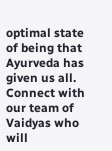optimal state of being that Ayurveda has given us all. Connect with our team of Vaidyas who will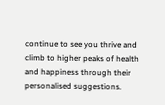continue to see you thrive and climb to higher peaks of health and happiness through their personalised suggestions.